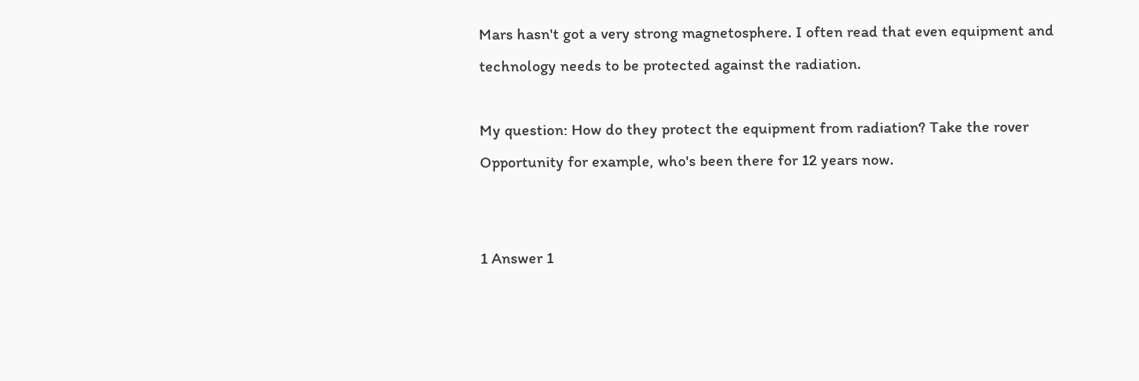Mars hasn't got a very strong magnetosphere. I often read that even equipment and technology needs to be protected against the radiation.

My question: How do they protect the equipment from radiation? Take the rover Opportunity for example, who's been there for 12 years now.


1 Answer 1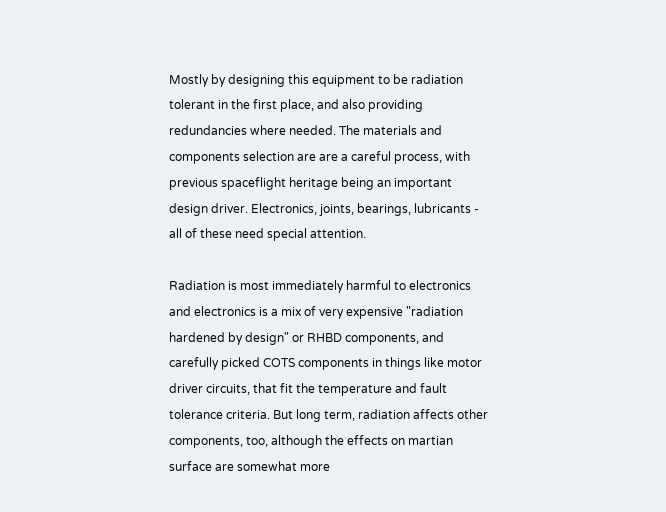Mostly by designing this equipment to be radiation tolerant in the first place, and also providing redundancies where needed. The materials and components selection are are a careful process, with previous spaceflight heritage being an important design driver. Electronics, joints, bearings, lubricants - all of these need special attention.

Radiation is most immediately harmful to electronics and electronics is a mix of very expensive "radiation hardened by design" or RHBD components, and carefully picked COTS components in things like motor driver circuits, that fit the temperature and fault tolerance criteria. But long term, radiation affects other components, too, although the effects on martian surface are somewhat more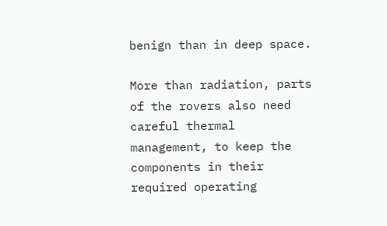benign than in deep space.

More than radiation, parts of the rovers also need careful thermal management, to keep the components in their required operating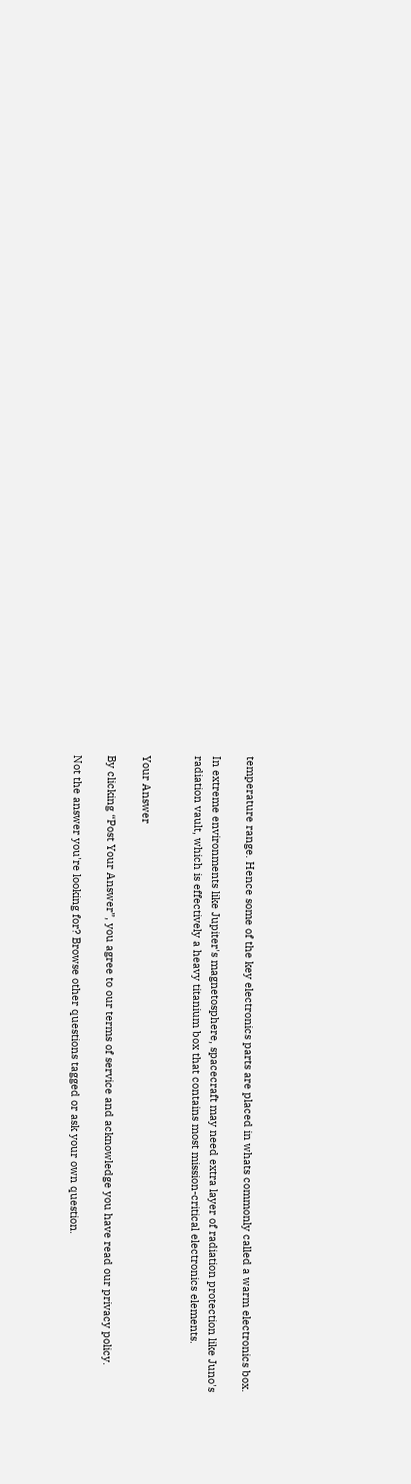temperature range. Hence some of the key electronics parts are placed in whats commonly called a warm electronics box.

In extreme environments like Jupiter's magnetosphere, spacecraft may need extra layer of radiation protection like Juno's radiation vault, which is effectively a heavy titanium box that contains most mission-critical electronics elements.


Your Answer

By clicking “Post Your Answer”, you agree to our terms of service and acknowledge you have read our privacy policy.

Not the answer you're looking for? Browse other questions tagged or ask your own question.